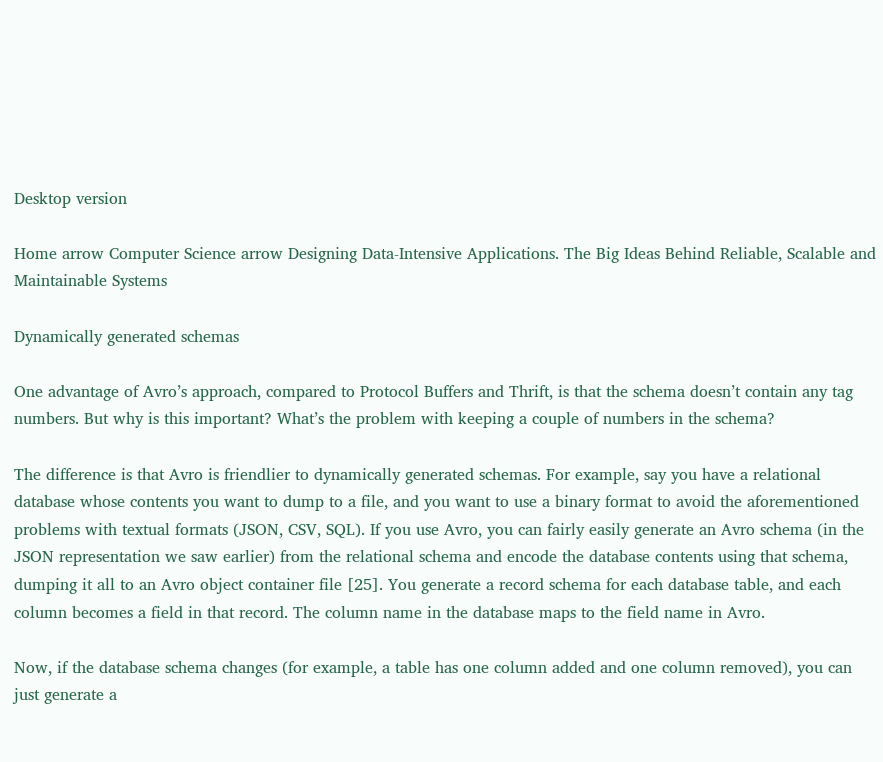Desktop version

Home arrow Computer Science arrow Designing Data-Intensive Applications. The Big Ideas Behind Reliable, Scalable and Maintainable Systems

Dynamically generated schemas

One advantage of Avro’s approach, compared to Protocol Buffers and Thrift, is that the schema doesn’t contain any tag numbers. But why is this important? What’s the problem with keeping a couple of numbers in the schema?

The difference is that Avro is friendlier to dynamically generated schemas. For example, say you have a relational database whose contents you want to dump to a file, and you want to use a binary format to avoid the aforementioned problems with textual formats (JSON, CSV, SQL). If you use Avro, you can fairly easily generate an Avro schema (in the JSON representation we saw earlier) from the relational schema and encode the database contents using that schema, dumping it all to an Avro object container file [25]. You generate a record schema for each database table, and each column becomes a field in that record. The column name in the database maps to the field name in Avro.

Now, if the database schema changes (for example, a table has one column added and one column removed), you can just generate a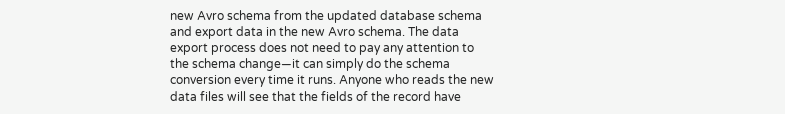new Avro schema from the updated database schema and export data in the new Avro schema. The data export process does not need to pay any attention to the schema change—it can simply do the schema conversion every time it runs. Anyone who reads the new data files will see that the fields of the record have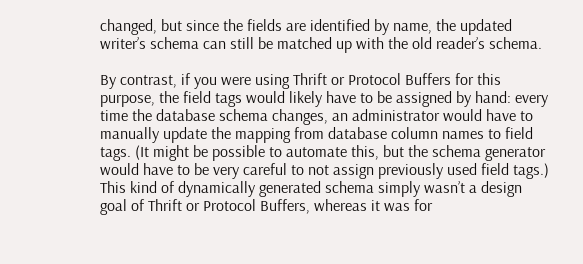changed, but since the fields are identified by name, the updated writer’s schema can still be matched up with the old reader’s schema.

By contrast, if you were using Thrift or Protocol Buffers for this purpose, the field tags would likely have to be assigned by hand: every time the database schema changes, an administrator would have to manually update the mapping from database column names to field tags. (It might be possible to automate this, but the schema generator would have to be very careful to not assign previously used field tags.) This kind of dynamically generated schema simply wasn’t a design goal of Thrift or Protocol Buffers, whereas it was for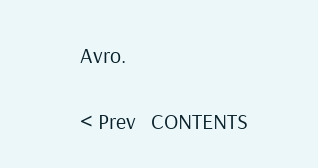Avro.

< Prev   CONTENTS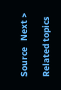Source   Next >

Related topics